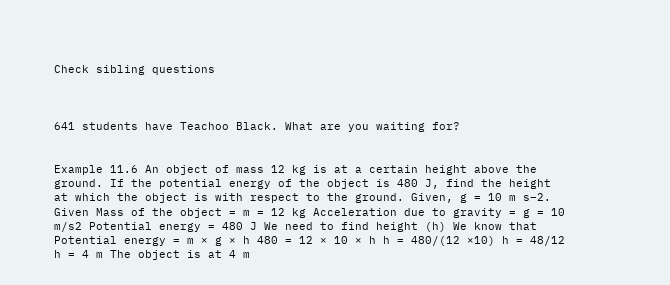Check sibling questions



641 students have Teachoo Black. What are you waiting for?


Example 11.6 An object of mass 12 kg is at a certain height above the ground. If the potential energy of the object is 480 J, find the height at which the object is with respect to the ground. Given, g = 10 m s–2. Given Mass of the object = m = 12 kg Acceleration due to gravity = g = 10 m/s2 Potential energy = 480 J We need to find height (h) We know that Potential energy = m × g × h 480 = 12 × 10 × h h = 480/(12 ×10) h = 48/12 h = 4 m The object is at 4 m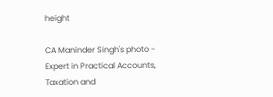height

CA Maninder Singh's photo - Expert in Practical Accounts, Taxation and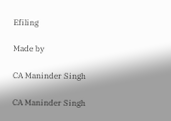Efiling

Made by

CA Maninder Singh

CA Maninder Singh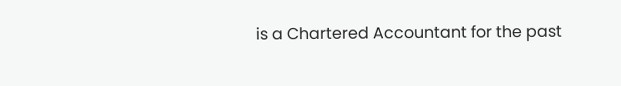is a Chartered Accountant for the past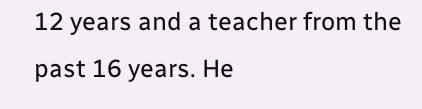12 years and a teacher from the past 16 years. He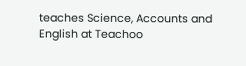teaches Science, Accounts and English at Teachoo